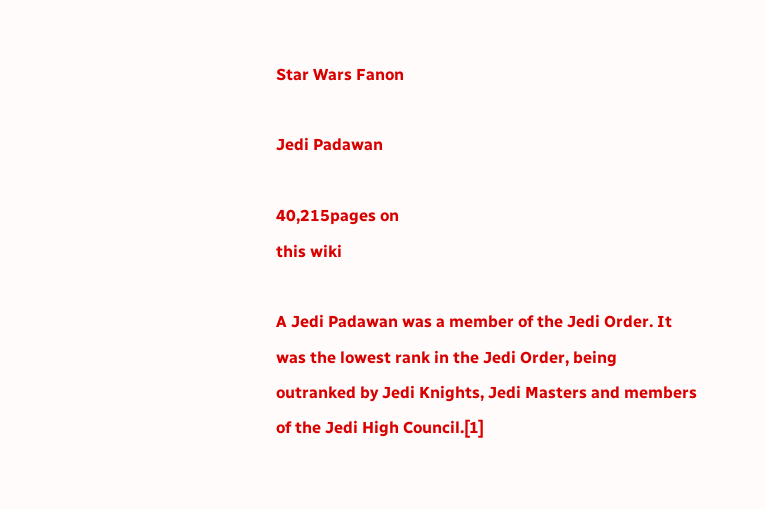Star Wars Fanon

Jedi Padawan

40,215pages on
this wiki

A Jedi Padawan was a member of the Jedi Order. It was the lowest rank in the Jedi Order, being outranked by Jedi Knights, Jedi Masters and members of the Jedi High Council.[1]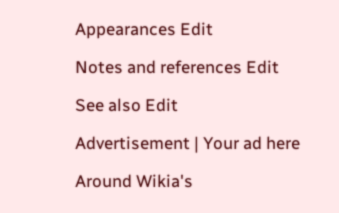Appearances Edit

Notes and references Edit

See also Edit

Advertisement | Your ad here

Around Wikia's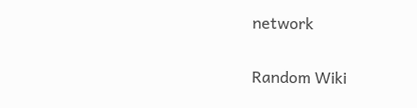network

Random Wiki